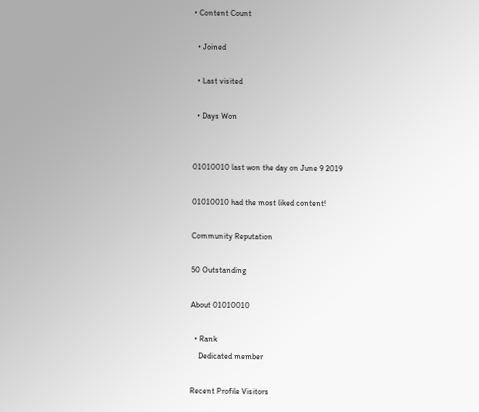• Content Count

  • Joined

  • Last visited

  • Days Won


01010010 last won the day on June 9 2019

01010010 had the most liked content!

Community Reputation

50 Outstanding

About 01010010

  • Rank
    Dedicated member

Recent Profile Visitors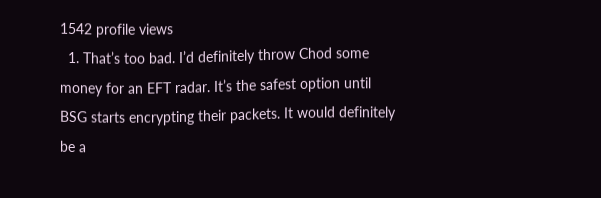1542 profile views
  1. That’s too bad. I’d definitely throw Chod some money for an EFT radar. It’s the safest option until BSG starts encrypting their packets. It would definitely be a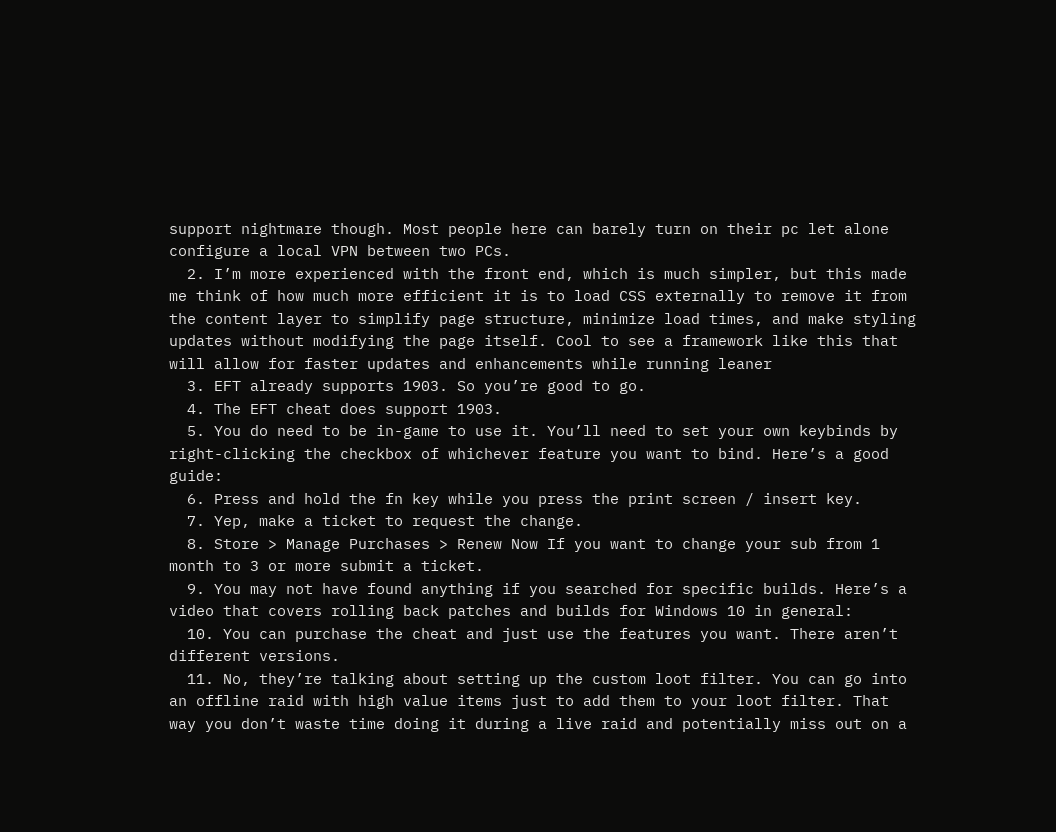support nightmare though. Most people here can barely turn on their pc let alone configure a local VPN between two PCs.
  2. I’m more experienced with the front end, which is much simpler, but this made me think of how much more efficient it is to load CSS externally to remove it from the content layer to simplify page structure, minimize load times, and make styling updates without modifying the page itself. Cool to see a framework like this that will allow for faster updates and enhancements while running leaner
  3. EFT already supports 1903. So you’re good to go.
  4. The EFT cheat does support 1903.
  5. You do need to be in-game to use it. You’ll need to set your own keybinds by right-clicking the checkbox of whichever feature you want to bind. Here’s a good guide:
  6. Press and hold the fn key while you press the print screen / insert key.
  7. Yep, make a ticket to request the change.
  8. Store > Manage Purchases > Renew Now If you want to change your sub from 1 month to 3 or more submit a ticket.
  9. You may not have found anything if you searched for specific builds. Here’s a video that covers rolling back patches and builds for Windows 10 in general:
  10. You can purchase the cheat and just use the features you want. There aren’t different versions.
  11. No, they’re talking about setting up the custom loot filter. You can go into an offline raid with high value items just to add them to your loot filter. That way you don’t waste time doing it during a live raid and potentially miss out on a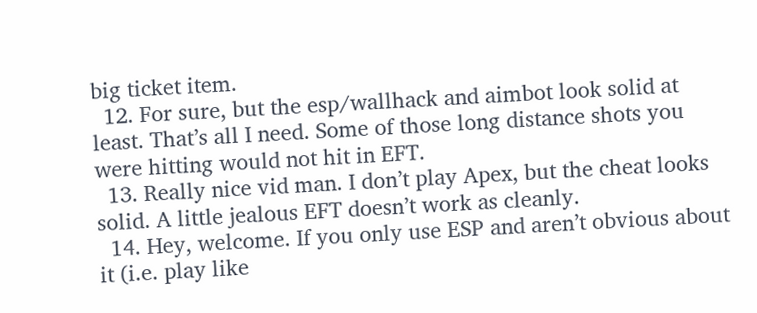big ticket item.
  12. For sure, but the esp/wallhack and aimbot look solid at least. That’s all I need. Some of those long distance shots you were hitting would not hit in EFT.
  13. Really nice vid man. I don’t play Apex, but the cheat looks solid. A little jealous EFT doesn’t work as cleanly.
  14. Hey, welcome. If you only use ESP and aren’t obvious about it (i.e. play like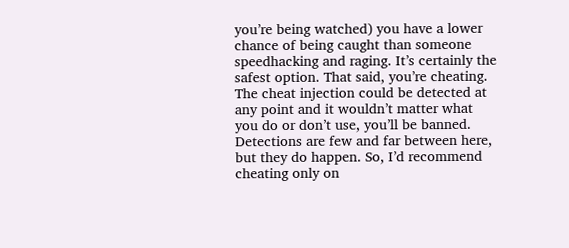you’re being watched) you have a lower chance of being caught than someone speedhacking and raging. It’s certainly the safest option. That said, you’re cheating. The cheat injection could be detected at any point and it wouldn’t matter what you do or don’t use, you’ll be banned. Detections are few and far between here, but they do happen. So, I’d recommend cheating only on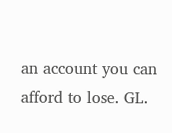an account you can afford to lose. GL.